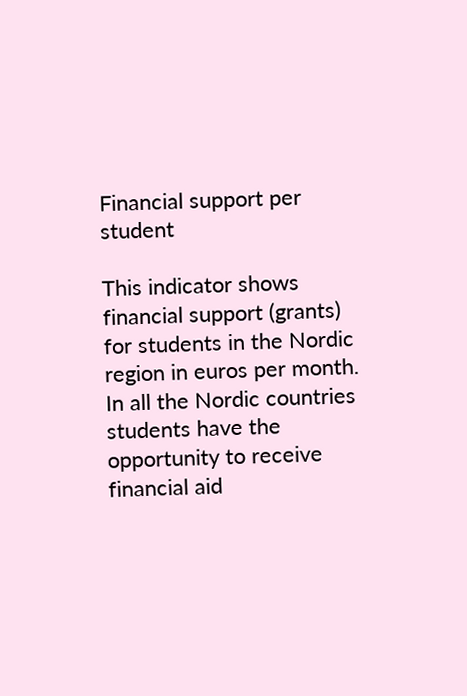Financial support per student

This indicator shows financial support (grants) for students in the Nordic region in euros per month. In all the Nordic countries students have the opportunity to receive financial aid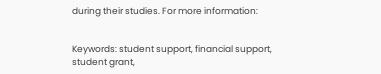during their studies. For more information:


Keywords: student support, financial support, student grant,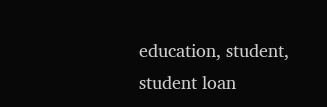education, student, student loan